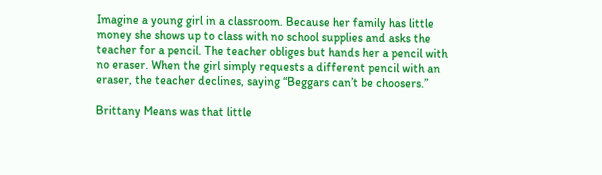Imagine a young girl in a classroom. Because her family has little money she shows up to class with no school supplies and asks the teacher for a pencil. The teacher obliges but hands her a pencil with no eraser. When the girl simply requests a different pencil with an eraser, the teacher declines, saying “Beggars can’t be choosers.”

Brittany Means was that little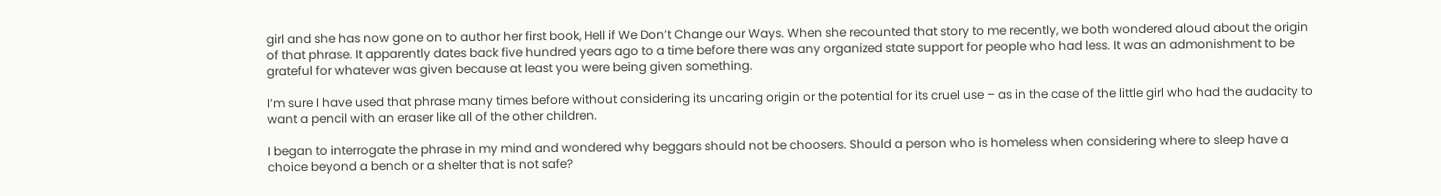girl and she has now gone on to author her first book, Hell if We Don’t Change our Ways. When she recounted that story to me recently, we both wondered aloud about the origin of that phrase. It apparently dates back five hundred years ago to a time before there was any organized state support for people who had less. It was an admonishment to be grateful for whatever was given because at least you were being given something.

I’m sure I have used that phrase many times before without considering its uncaring origin or the potential for its cruel use – as in the case of the little girl who had the audacity to want a pencil with an eraser like all of the other children.

I began to interrogate the phrase in my mind and wondered why beggars should not be choosers. Should a person who is homeless when considering where to sleep have a choice beyond a bench or a shelter that is not safe?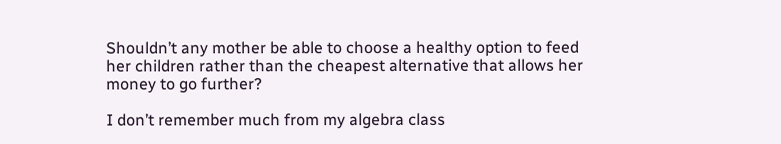Shouldn’t any mother be able to choose a healthy option to feed her children rather than the cheapest alternative that allows her money to go further?

I don’t remember much from my algebra class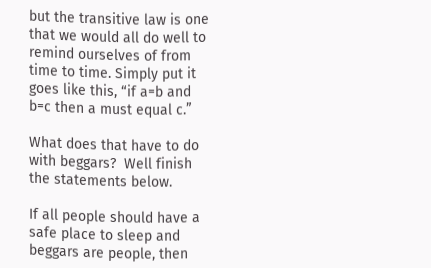but the transitive law is one that we would all do well to remind ourselves of from time to time. Simply put it goes like this, “if a=b and b=c then a must equal c.”

What does that have to do with beggars?  Well finish the statements below.

If all people should have a safe place to sleep and beggars are people, then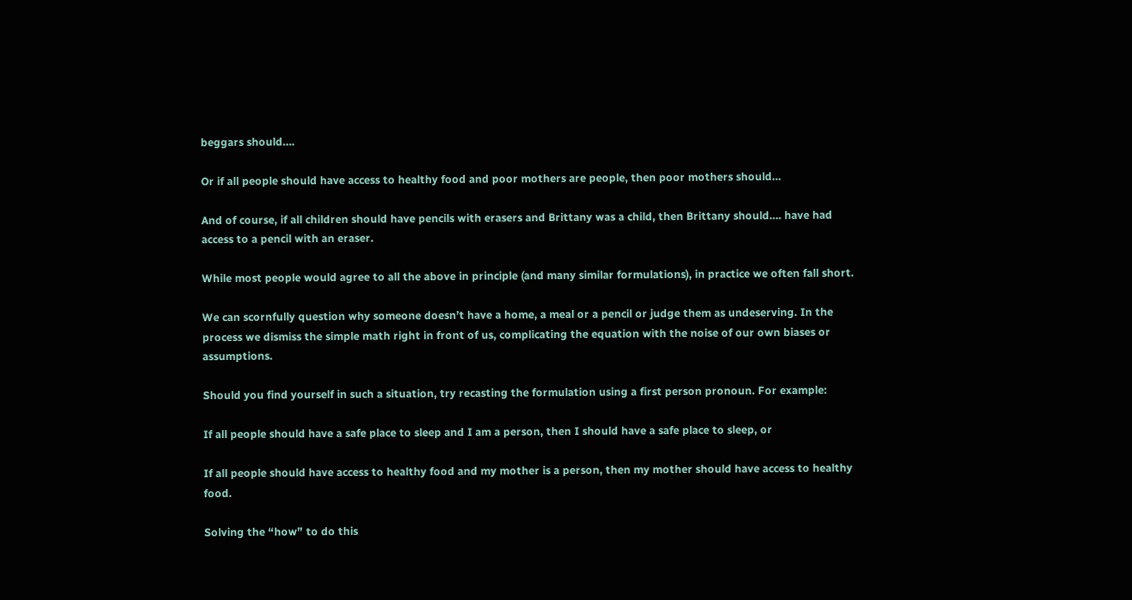beggars should….

Or if all people should have access to healthy food and poor mothers are people, then poor mothers should…

And of course, if all children should have pencils with erasers and Brittany was a child, then Brittany should…. have had access to a pencil with an eraser.

While most people would agree to all the above in principle (and many similar formulations), in practice we often fall short.

We can scornfully question why someone doesn’t have a home, a meal or a pencil or judge them as undeserving. In the process we dismiss the simple math right in front of us, complicating the equation with the noise of our own biases or assumptions.

Should you find yourself in such a situation, try recasting the formulation using a first person pronoun. For example:

If all people should have a safe place to sleep and I am a person, then I should have a safe place to sleep, or

If all people should have access to healthy food and my mother is a person, then my mother should have access to healthy food.

Solving the “how” to do this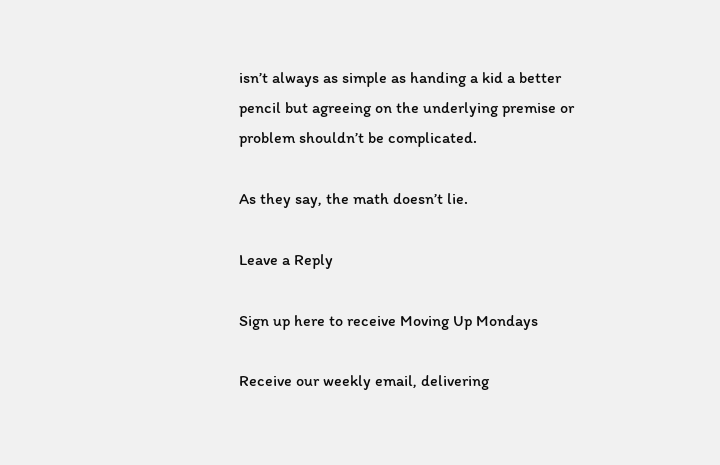isn’t always as simple as handing a kid a better pencil but agreeing on the underlying premise or problem shouldn’t be complicated.

As they say, the math doesn’t lie.

Leave a Reply

Sign up here to receive Moving Up Mondays

Receive our weekly email, delivering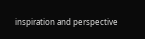inspiration and perspective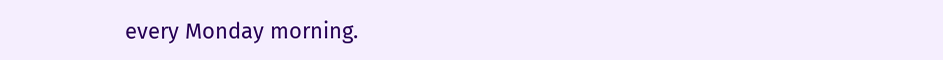every Monday morning.